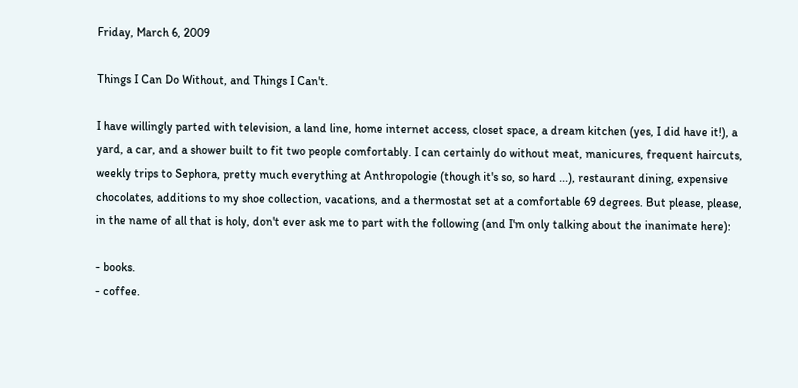Friday, March 6, 2009

Things I Can Do Without, and Things I Can't.

I have willingly parted with television, a land line, home internet access, closet space, a dream kitchen (yes, I did have it!), a yard, a car, and a shower built to fit two people comfortably. I can certainly do without meat, manicures, frequent haircuts, weekly trips to Sephora, pretty much everything at Anthropologie (though it's so, so hard ...), restaurant dining, expensive chocolates, additions to my shoe collection, vacations, and a thermostat set at a comfortable 69 degrees. But please, please, in the name of all that is holy, don't ever ask me to part with the following (and I'm only talking about the inanimate here):

- books.
- coffee.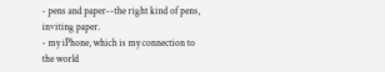- pens and paper--the right kind of pens, inviting paper.
- my iPhone, which is my connection to the world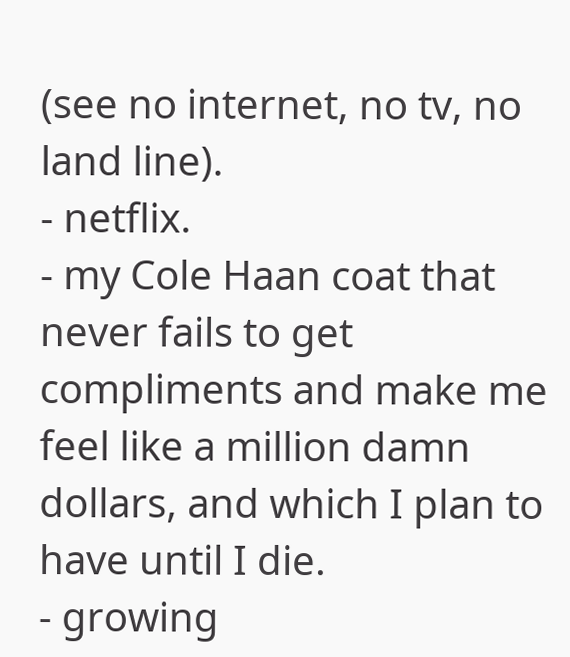(see no internet, no tv, no land line).
- netflix.
- my Cole Haan coat that never fails to get compliments and make me feel like a million damn dollars, and which I plan to have until I die.
- growing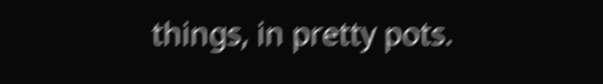things, in pretty pots.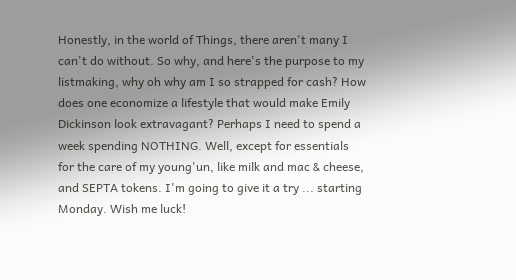Honestly, in the world of Things, there aren't many I can't do without. So why, and here's the purpose to my listmaking, why oh why am I so strapped for cash? How does one economize a lifestyle that would make Emily Dickinson look extravagant? Perhaps I need to spend a week spending NOTHING. Well, except for essentials for the care of my young'un, like milk and mac & cheese, and SEPTA tokens. I'm going to give it a try ... starting Monday. Wish me luck!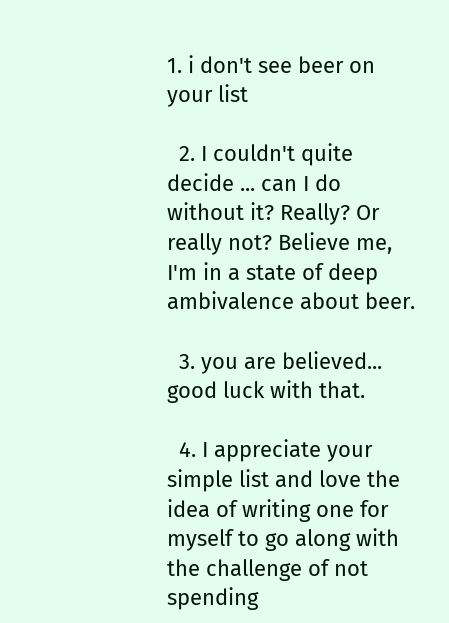1. i don't see beer on your list

  2. I couldn't quite decide ... can I do without it? Really? Or really not? Believe me, I'm in a state of deep ambivalence about beer.

  3. you are believed... good luck with that.

  4. I appreciate your simple list and love the idea of writing one for myself to go along with the challenge of not spending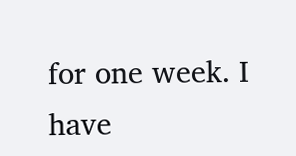for one week. I have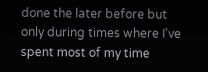done the later before but only during times where I've spent most of my time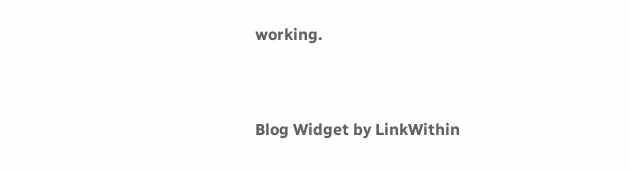working.


Blog Widget by LinkWithin